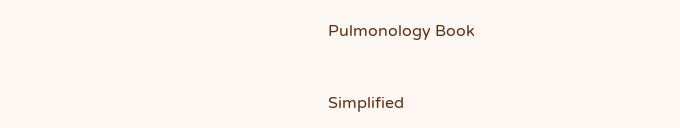Pulmonology Book


Simplified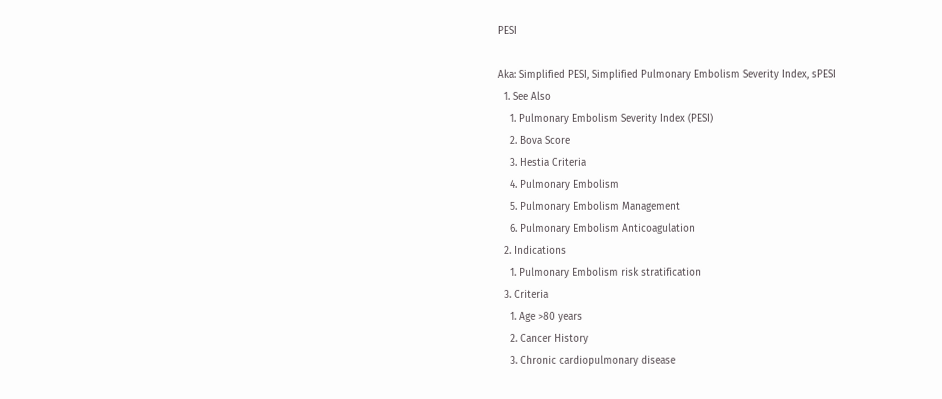PESI

Aka: Simplified PESI, Simplified Pulmonary Embolism Severity Index, sPESI
  1. See Also
    1. Pulmonary Embolism Severity Index (PESI)
    2. Bova Score
    3. Hestia Criteria
    4. Pulmonary Embolism
    5. Pulmonary Embolism Management
    6. Pulmonary Embolism Anticoagulation
  2. Indications
    1. Pulmonary Embolism risk stratification
  3. Criteria
    1. Age >80 years
    2. Cancer History
    3. Chronic cardiopulmonary disease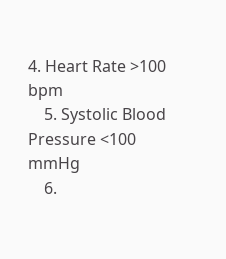4. Heart Rate >100 bpm
    5. Systolic Blood Pressure <100 mmHg
    6.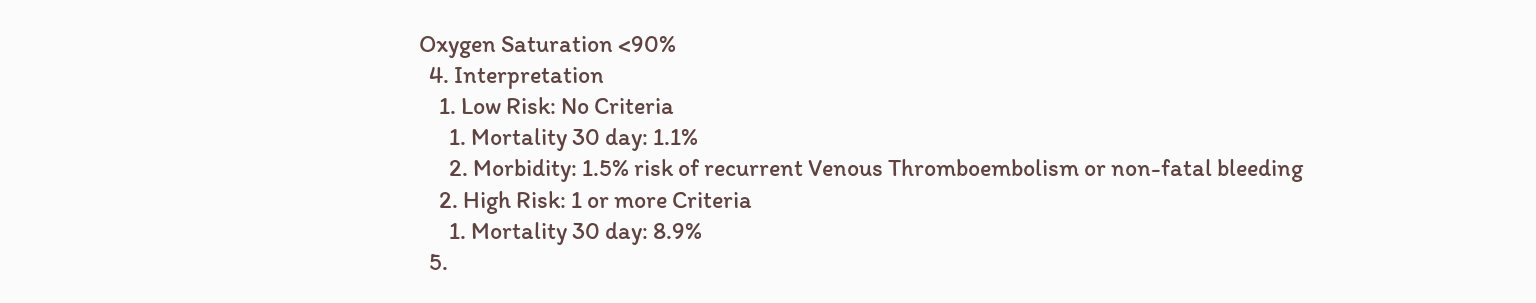Oxygen Saturation <90%
  4. Interpretation
    1. Low Risk: No Criteria
      1. Mortality 30 day: 1.1%
      2. Morbidity: 1.5% risk of recurrent Venous Thromboembolism or non-fatal bleeding
    2. High Risk: 1 or more Criteria
      1. Mortality 30 day: 8.9%
  5.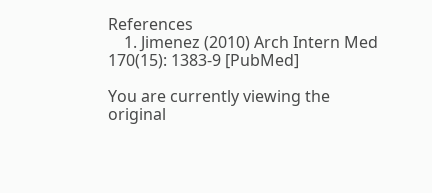References
    1. Jimenez (2010) Arch Intern Med 170(15): 1383-9 [PubMed]

You are currently viewing the original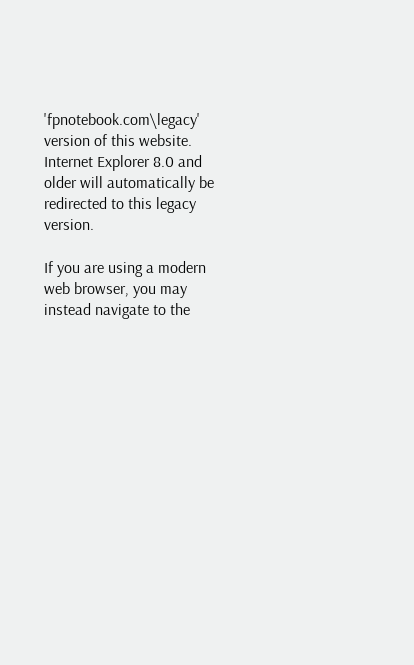'fpnotebook.com\legacy' version of this website. Internet Explorer 8.0 and older will automatically be redirected to this legacy version.

If you are using a modern web browser, you may instead navigate to the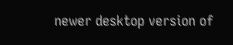newer desktop version of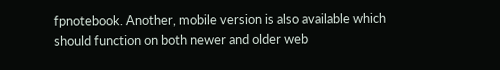fpnotebook. Another, mobile version is also available which should function on both newer and older web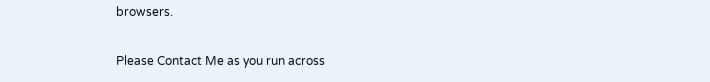browsers.

Please Contact Me as you run across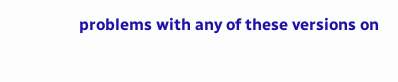problems with any of these versions on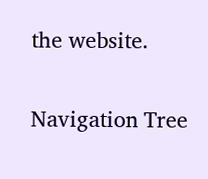the website.

Navigation Tree